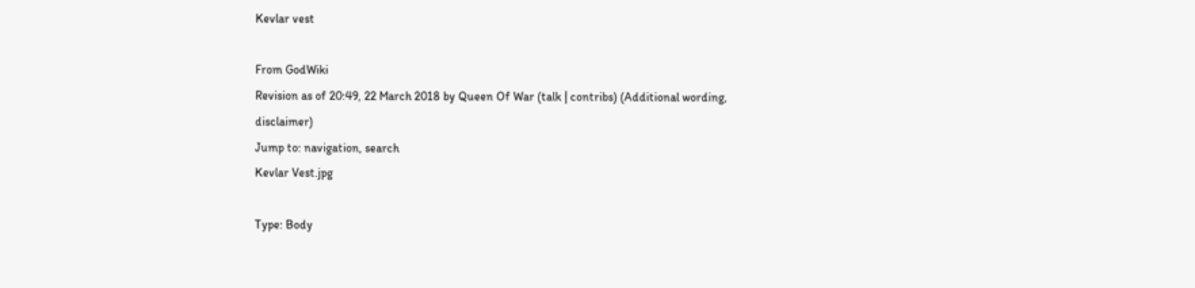Kevlar vest

From GodWiki
Revision as of 20:49, 22 March 2018 by Queen Of War (talk | contribs) (Additional wording, disclaimer)
Jump to: navigation, search
Kevlar Vest.jpg

Type: Body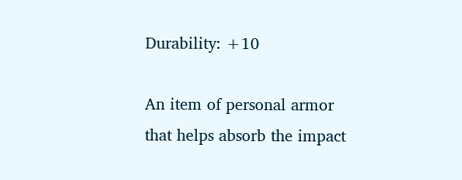Durability: +10

An item of personal armor that helps absorb the impact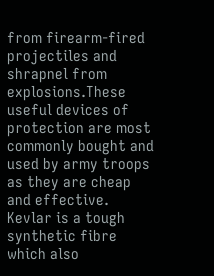from firearm-fired projectiles and shrapnel from explosions.These useful devices of protection are most commonly bought and used by army troops as they are cheap and effective. Kevlar is a tough synthetic fibre which also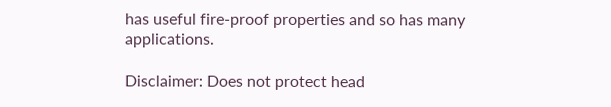has useful fire-proof properties and so has many applications.

Disclaimer: Does not protect head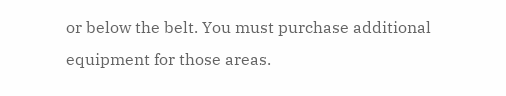or below the belt. You must purchase additional equipment for those areas.